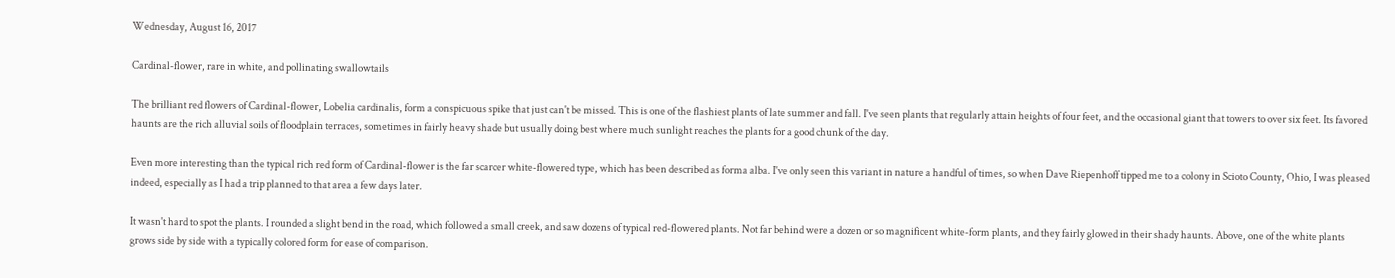Wednesday, August 16, 2017

Cardinal-flower, rare in white, and pollinating swallowtails

The brilliant red flowers of Cardinal-flower, Lobelia cardinalis, form a conspicuous spike that just can't be missed. This is one of the flashiest plants of late summer and fall. I've seen plants that regularly attain heights of four feet, and the occasional giant that towers to over six feet. Its favored haunts are the rich alluvial soils of floodplain terraces, sometimes in fairly heavy shade but usually doing best where much sunlight reaches the plants for a good chunk of the day.

Even more interesting than the typical rich red form of Cardinal-flower is the far scarcer white-flowered type, which has been described as forma alba. I've only seen this variant in nature a handful of times, so when Dave Riepenhoff tipped me to a colony in Scioto County, Ohio, I was pleased indeed, especially as I had a trip planned to that area a few days later.

It wasn't hard to spot the plants. I rounded a slight bend in the road, which followed a small creek, and saw dozens of typical red-flowered plants. Not far behind were a dozen or so magnificent white-form plants, and they fairly glowed in their shady haunts. Above, one of the white plants grows side by side with a typically colored form for ease of comparison.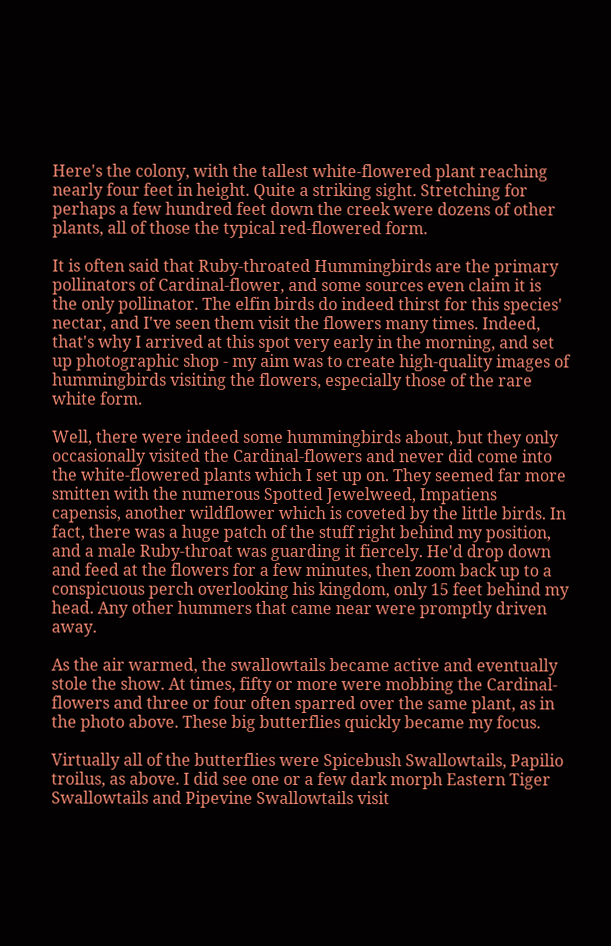Here's the colony, with the tallest white-flowered plant reaching nearly four feet in height. Quite a striking sight. Stretching for perhaps a few hundred feet down the creek were dozens of other plants, all of those the typical red-flowered form.

It is often said that Ruby-throated Hummingbirds are the primary pollinators of Cardinal-flower, and some sources even claim it is the only pollinator. The elfin birds do indeed thirst for this species' nectar, and I've seen them visit the flowers many times. Indeed, that's why I arrived at this spot very early in the morning, and set up photographic shop - my aim was to create high-quality images of hummingbirds visiting the flowers, especially those of the rare white form.

Well, there were indeed some hummingbirds about, but they only occasionally visited the Cardinal-flowers and never did come into the white-flowered plants which I set up on. They seemed far more smitten with the numerous Spotted Jewelweed, Impatiens capensis, another wildflower which is coveted by the little birds. In fact, there was a huge patch of the stuff right behind my position, and a male Ruby-throat was guarding it fiercely. He'd drop down and feed at the flowers for a few minutes, then zoom back up to a conspicuous perch overlooking his kingdom, only 15 feet behind my head. Any other hummers that came near were promptly driven away.

As the air warmed, the swallowtails became active and eventually stole the show. At times, fifty or more were mobbing the Cardinal-flowers and three or four often sparred over the same plant, as in the photo above. These big butterflies quickly became my focus.

Virtually all of the butterflies were Spicebush Swallowtails, Papilio troilus, as above. I did see one or a few dark morph Eastern Tiger Swallowtails and Pipevine Swallowtails visit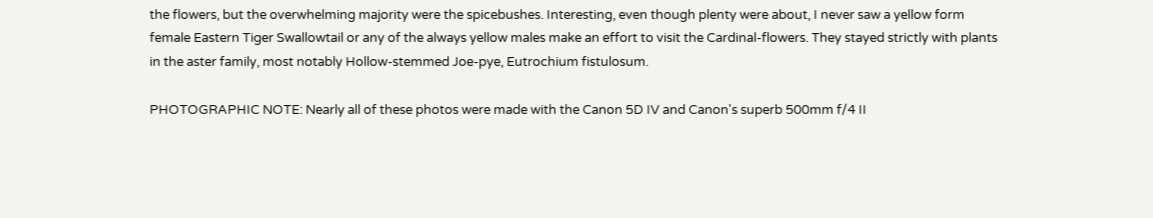the flowers, but the overwhelming majority were the spicebushes. Interesting, even though plenty were about, I never saw a yellow form female Eastern Tiger Swallowtail or any of the always yellow males make an effort to visit the Cardinal-flowers. They stayed strictly with plants in the aster family, most notably Hollow-stemmed Joe-pye, Eutrochium fistulosum.

PHOTOGRAPHIC NOTE: Nearly all of these photos were made with the Canon 5D IV and Canon's superb 500mm f/4 II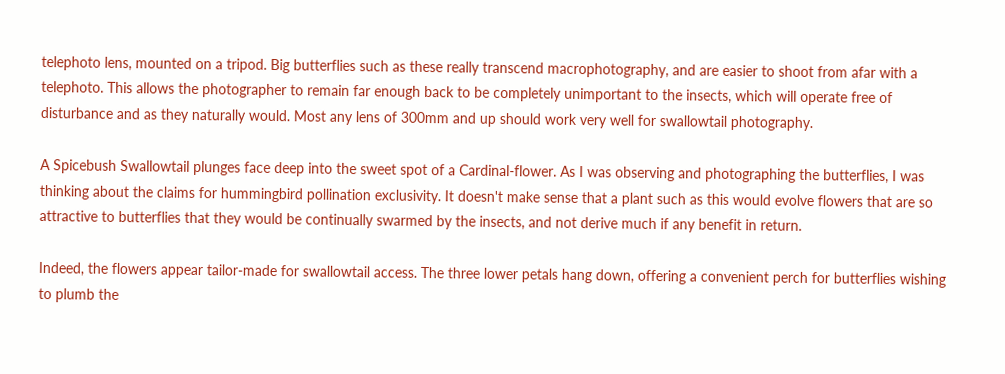telephoto lens, mounted on a tripod. Big butterflies such as these really transcend macrophotography, and are easier to shoot from afar with a telephoto. This allows the photographer to remain far enough back to be completely unimportant to the insects, which will operate free of disturbance and as they naturally would. Most any lens of 300mm and up should work very well for swallowtail photography.

A Spicebush Swallowtail plunges face deep into the sweet spot of a Cardinal-flower. As I was observing and photographing the butterflies, I was thinking about the claims for hummingbird pollination exclusivity. It doesn't make sense that a plant such as this would evolve flowers that are so attractive to butterflies that they would be continually swarmed by the insects, and not derive much if any benefit in return.

Indeed, the flowers appear tailor-made for swallowtail access. The three lower petals hang down, offering a convenient perch for butterflies wishing to plumb the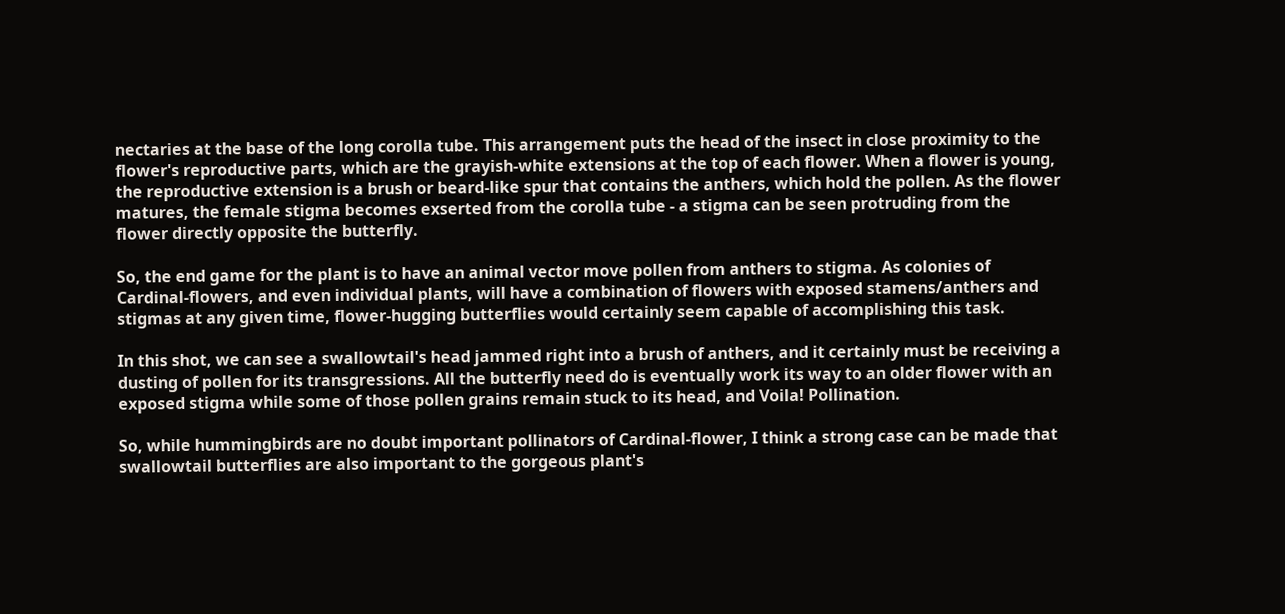nectaries at the base of the long corolla tube. This arrangement puts the head of the insect in close proximity to the flower's reproductive parts, which are the grayish-white extensions at the top of each flower. When a flower is young, the reproductive extension is a brush or beard-like spur that contains the anthers, which hold the pollen. As the flower matures, the female stigma becomes exserted from the corolla tube - a stigma can be seen protruding from the flower directly opposite the butterfly.

So, the end game for the plant is to have an animal vector move pollen from anthers to stigma. As colonies of Cardinal-flowers, and even individual plants, will have a combination of flowers with exposed stamens/anthers and stigmas at any given time, flower-hugging butterflies would certainly seem capable of accomplishing this task.

In this shot, we can see a swallowtail's head jammed right into a brush of anthers, and it certainly must be receiving a dusting of pollen for its transgressions. All the butterfly need do is eventually work its way to an older flower with an exposed stigma while some of those pollen grains remain stuck to its head, and Voila! Pollination.

So, while hummingbirds are no doubt important pollinators of Cardinal-flower, I think a strong case can be made that swallowtail butterflies are also important to the gorgeous plant's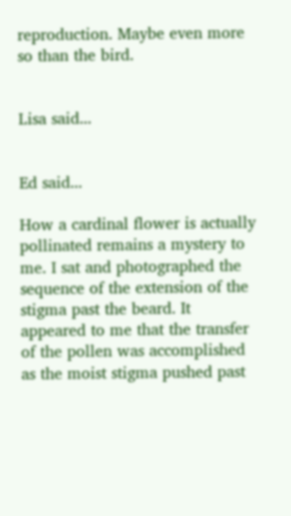reproduction. Maybe even more so than the bird.


Lisa said...


Ed said...

How a cardinal flower is actually pollinated remains a mystery to me. I sat and photographed the sequence of the extension of the stigma past the beard. It appeared to me that the transfer of the pollen was accomplished as the moist stigma pushed past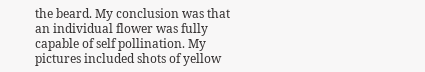the beard. My conclusion was that an individual flower was fully capable of self pollination. My pictures included shots of yellow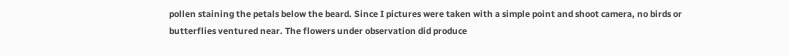pollen staining the petals below the beard. Since I pictures were taken with a simple point and shoot camera, no birds or butterflies ventured near. The flowers under observation did produce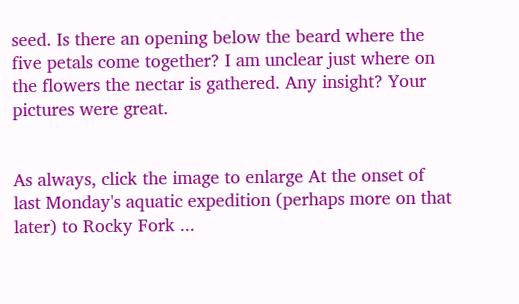seed. Is there an opening below the beard where the five petals come together? I am unclear just where on the flowers the nectar is gathered. Any insight? Your pictures were great.


As always, click the image to enlarge At the onset of last Monday's aquatic expedition (perhaps more on that later) to Rocky Fork ...